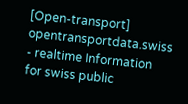[Open-transport] opentransportdata.swiss - realtime Information for swiss public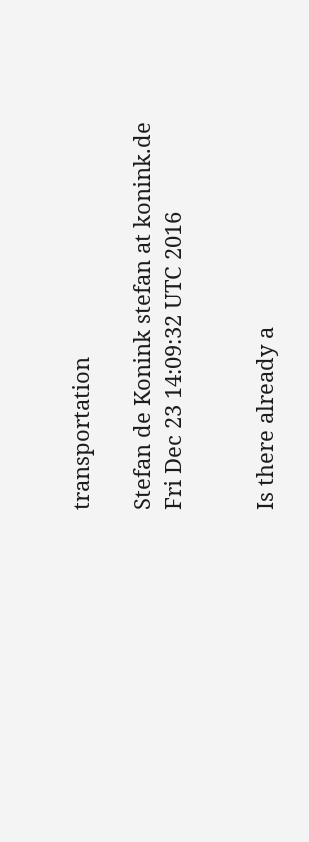transportation

Stefan de Konink stefan at konink.de
Fri Dec 23 14:09:32 UTC 2016


Is there already a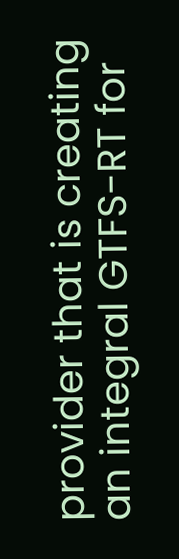provider that is creating an integral GTFS-RT for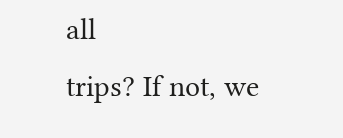all
trips? If not, we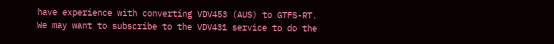have experience with converting VDV453 (AUS) to GTFS-RT.
We may want to subscribe to the VDV431 service to do the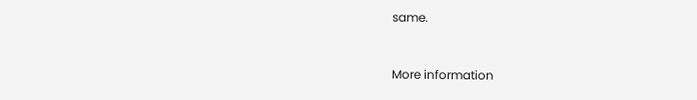same.


More information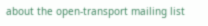about the open-transport mailing list